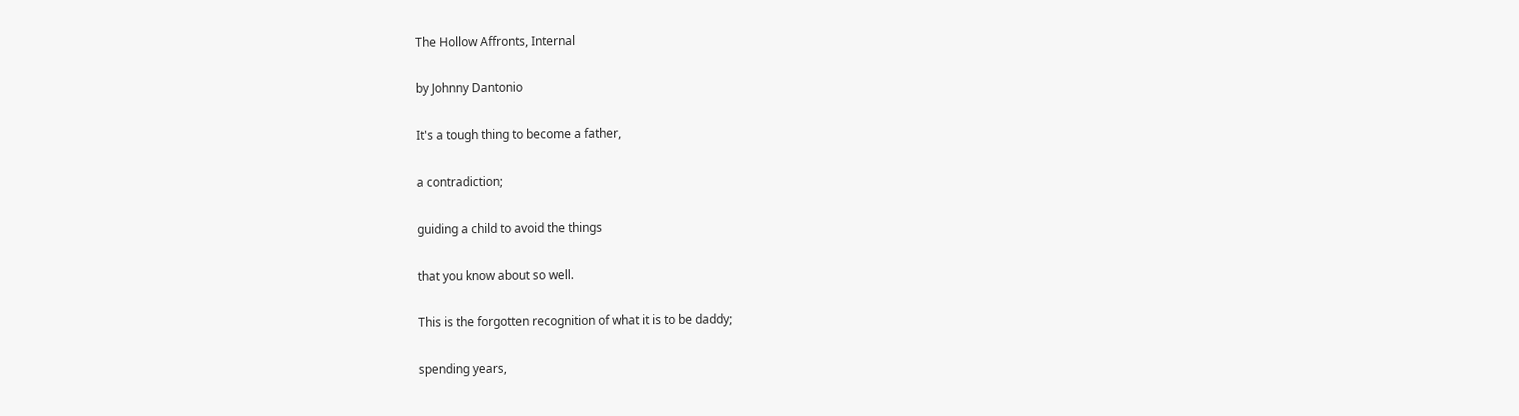The Hollow Affronts, Internal

by Johnny Dantonio

It's a tough thing to become a father,

a contradiction;

guiding a child to avoid the things

that you know about so well.

This is the forgotten recognition of what it is to be daddy;

spending years,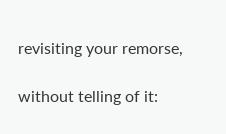revisiting your remorse,

without telling of it: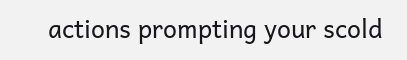actions prompting your scold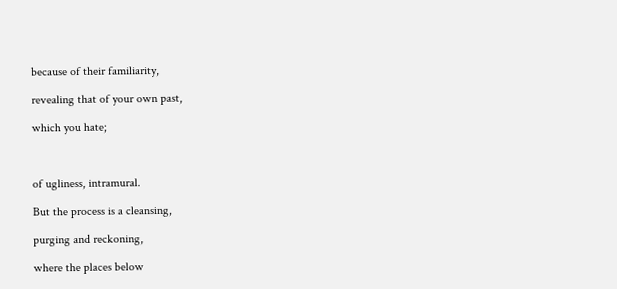because of their familiarity,

revealing that of your own past,

which you hate;



of ugliness, intramural.

But the process is a cleansing,

purging and reckoning,

where the places below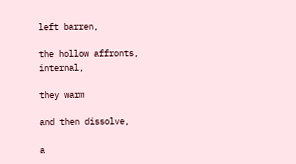left barren,

the hollow affronts, internal,

they warm

and then dissolve,

a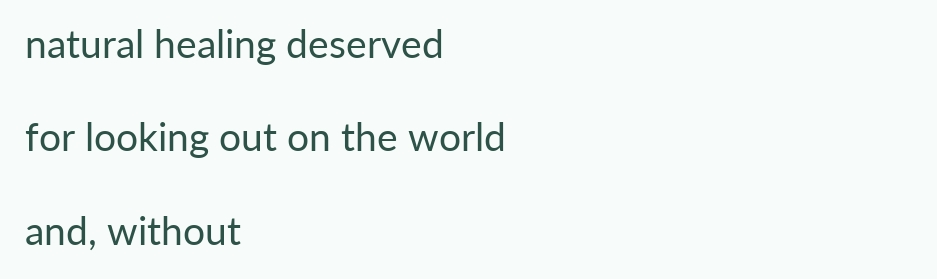natural healing deserved

for looking out on the world

and, without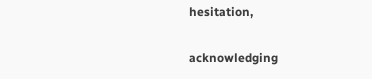hesitation,

acknowledging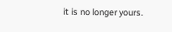it is no longer yours.